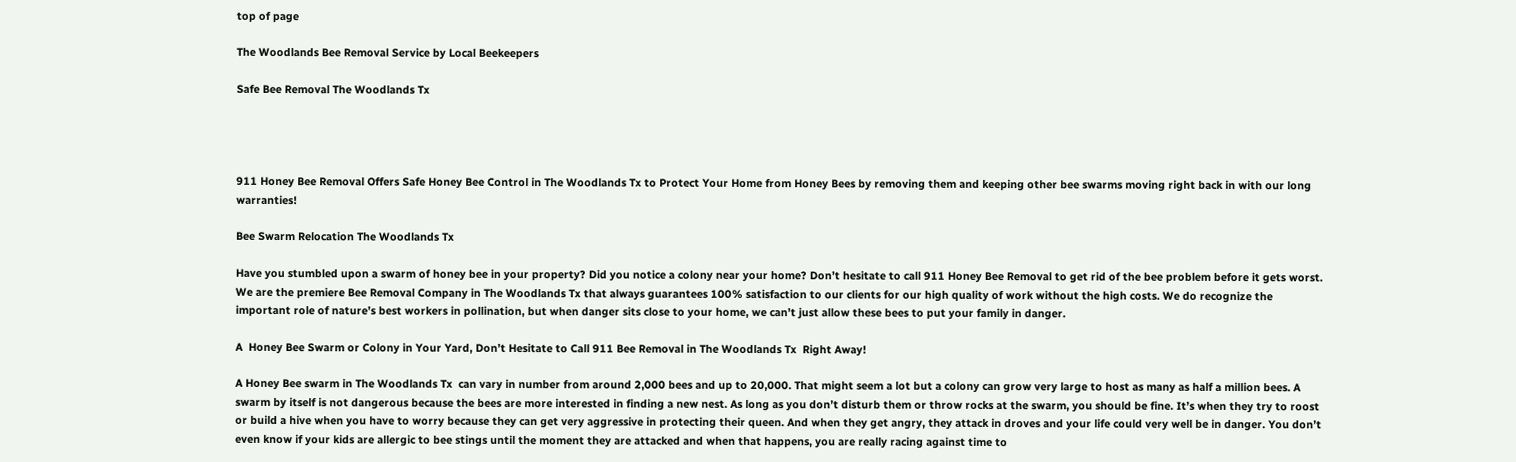top of page

The Woodlands Bee Removal Service by Local Beekeepers

Safe Bee Removal The Woodlands Tx




911 Honey Bee Removal Offers Safe Honey Bee Control in The Woodlands Tx to Protect Your Home from Honey Bees by removing them and keeping other bee swarms moving right back in with our long warranties!

Bee Swarm Relocation The Woodlands Tx

Have you stumbled upon a swarm of honey bee in your property? Did you notice a colony near your home? Don’t hesitate to call 911 Honey Bee Removal to get rid of the bee problem before it gets worst. We are the premiere Bee Removal Company in The Woodlands Tx that always guarantees 100% satisfaction to our clients for our high quality of work without the high costs. We do recognize the important role of nature’s best workers in pollination, but when danger sits close to your home, we can’t just allow these bees to put your family in danger.

A  Honey Bee Swarm or Colony in Your Yard, Don’t Hesitate to Call 911 Bee Removal in The Woodlands Tx  Right Away!

A Honey Bee swarm in The Woodlands Tx  can vary in number from around 2,000 bees and up to 20,000. That might seem a lot but a colony can grow very large to host as many as half a million bees. A swarm by itself is not dangerous because the bees are more interested in finding a new nest. As long as you don’t disturb them or throw rocks at the swarm, you should be fine. It’s when they try to roost or build a hive when you have to worry because they can get very aggressive in protecting their queen. And when they get angry, they attack in droves and your life could very well be in danger. You don’t even know if your kids are allergic to bee stings until the moment they are attacked and when that happens, you are really racing against time to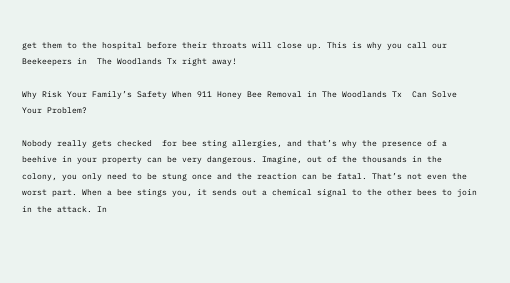get them to the hospital before their throats will close up. This is why you call our Beekeepers in  The Woodlands Tx right away!

Why Risk Your Family’s Safety When 911 Honey Bee Removal in The Woodlands Tx  Can Solve Your Problem?

Nobody really gets checked  for bee sting allergies, and that’s why the presence of a beehive in your property can be very dangerous. Imagine, out of the thousands in the colony, you only need to be stung once and the reaction can be fatal. That’s not even the worst part. When a bee stings you, it sends out a chemical signal to the other bees to join in the attack. In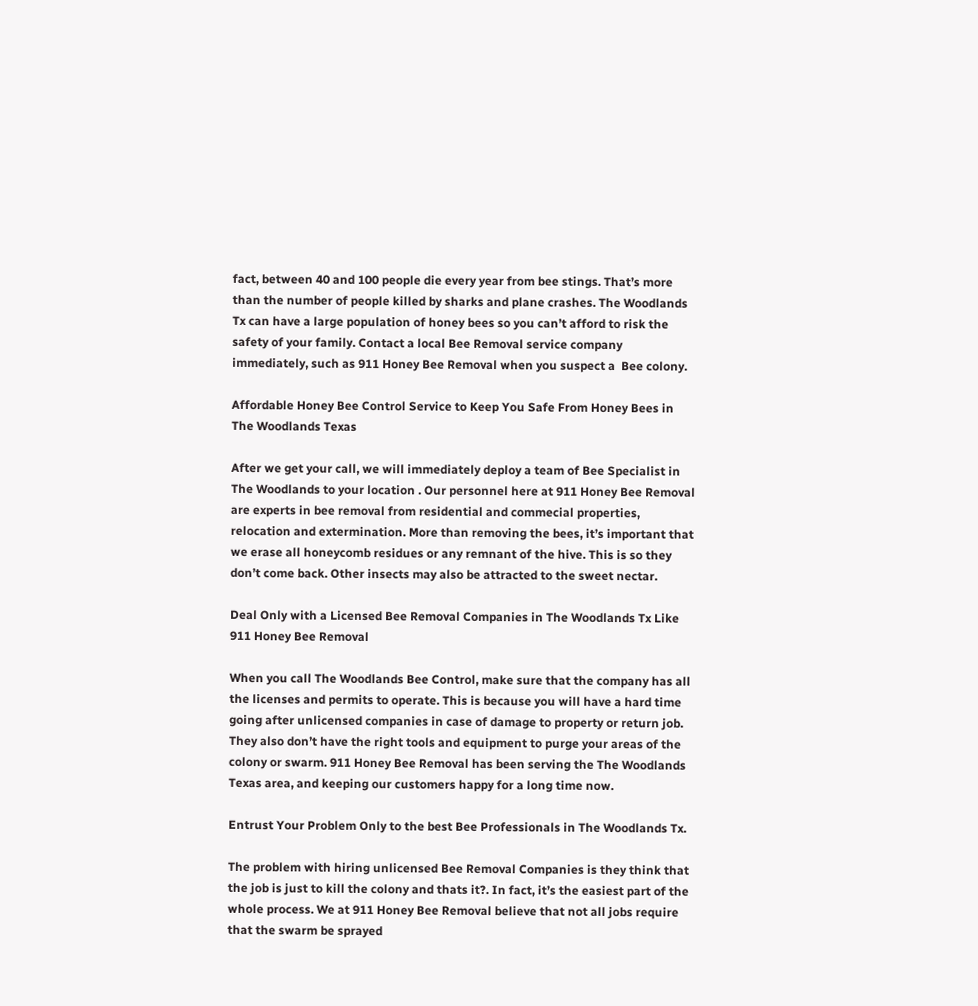fact, between 40 and 100 people die every year from bee stings. That’s more than the number of people killed by sharks and plane crashes. The Woodlands Tx can have a large population of honey bees so you can’t afford to risk the safety of your family. Contact a local Bee Removal service company immediately, such as 911 Honey Bee Removal when you suspect a  Bee colony.

Affordable Honey Bee Control Service to Keep You Safe From Honey Bees in The Woodlands Texas

After we get your call, we will immediately deploy a team of Bee Specialist in The Woodlands to your location . Our personnel here at 911 Honey Bee Removal are experts in bee removal from residential and commecial properties, relocation and extermination. More than removing the bees, it’s important that we erase all honeycomb residues or any remnant of the hive. This is so they don’t come back. Other insects may also be attracted to the sweet nectar.

Deal Only with a Licensed Bee Removal Companies in The Woodlands Tx Like 911 Honey Bee Removal

When you call The Woodlands Bee Control, make sure that the company has all the licenses and permits to operate. This is because you will have a hard time going after unlicensed companies in case of damage to property or return job. They also don’t have the right tools and equipment to purge your areas of the colony or swarm. 911 Honey Bee Removal has been serving the The Woodlands Texas area, and keeping our customers happy for a long time now.

Entrust Your Problem Only to the best Bee Professionals in The Woodlands Tx.

The problem with hiring unlicensed Bee Removal Companies is they think that the job is just to kill the colony and thats it?. In fact, it’s the easiest part of the whole process. We at 911 Honey Bee Removal believe that not all jobs require that the swarm be sprayed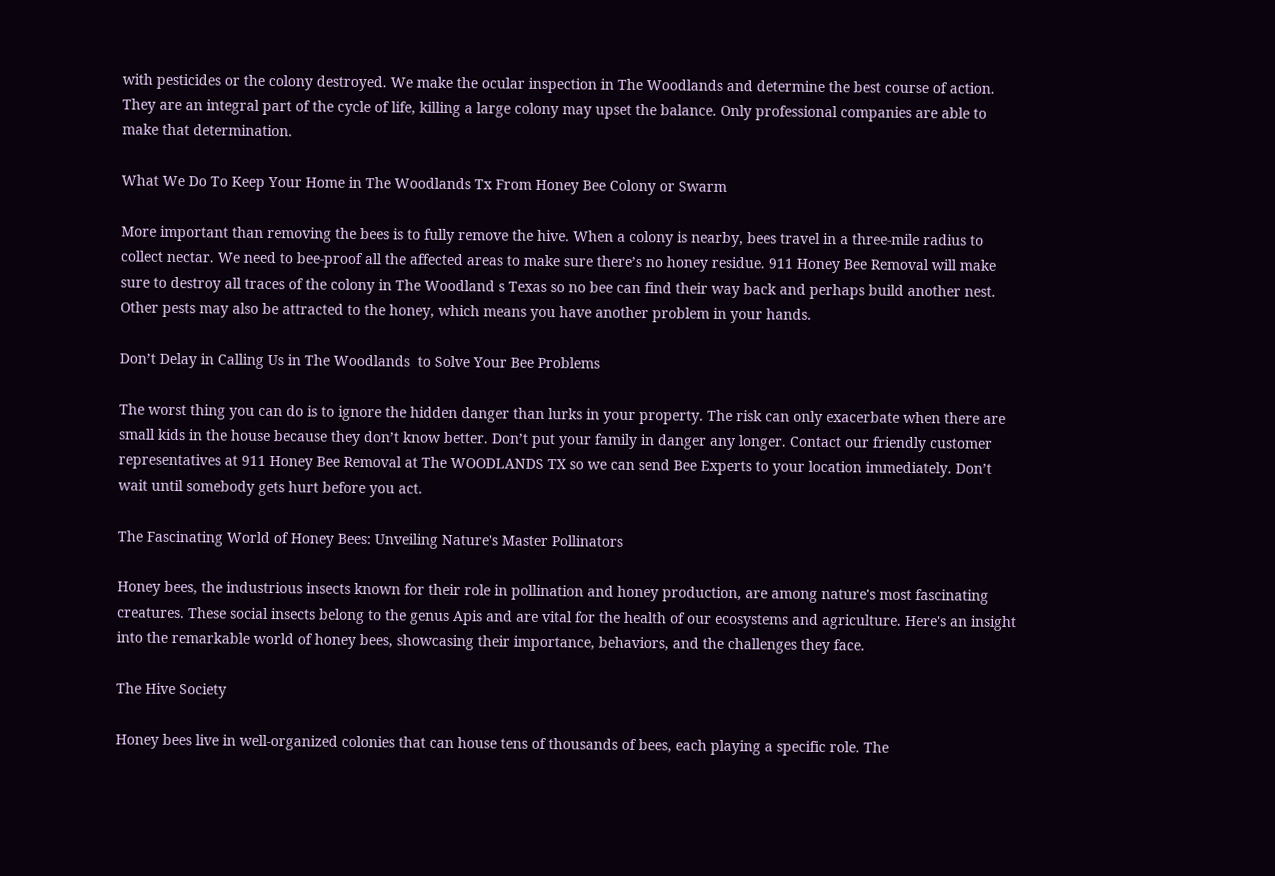with pesticides or the colony destroyed. We make the ocular inspection in The Woodlands and determine the best course of action. They are an integral part of the cycle of life, killing a large colony may upset the balance. Only professional companies are able to make that determination.

What We Do To Keep Your Home in The Woodlands Tx From Honey Bee Colony or Swarm

More important than removing the bees is to fully remove the hive. When a colony is nearby, bees travel in a three-mile radius to collect nectar. We need to bee-proof all the affected areas to make sure there’s no honey residue. 911 Honey Bee Removal will make sure to destroy all traces of the colony in The Woodland s Texas so no bee can find their way back and perhaps build another nest. Other pests may also be attracted to the honey, which means you have another problem in your hands.

Don’t Delay in Calling Us in The Woodlands  to Solve Your Bee Problems

The worst thing you can do is to ignore the hidden danger than lurks in your property. The risk can only exacerbate when there are small kids in the house because they don’t know better. Don’t put your family in danger any longer. Contact our friendly customer representatives at 911 Honey Bee Removal at The WOODLANDS TX so we can send Bee Experts to your location immediately. Don’t wait until somebody gets hurt before you act.

The Fascinating World of Honey Bees: Unveiling Nature's Master Pollinators

Honey bees, the industrious insects known for their role in pollination and honey production, are among nature's most fascinating creatures. These social insects belong to the genus Apis and are vital for the health of our ecosystems and agriculture. Here's an insight into the remarkable world of honey bees, showcasing their importance, behaviors, and the challenges they face.

The Hive Society

Honey bees live in well-organized colonies that can house tens of thousands of bees, each playing a specific role. The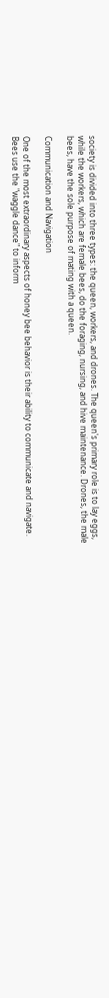society is divided into three types: the queen, workers, and drones. The queen's primary role is to lay eggs, while the workers, which are female bees, do the foraging, nursing, and hive maintenance. Drones, the male bees, have the sole purpose of mating with a queen.

Communication and Navigation

One of the most extraordinary aspects of honey bee behavior is their ability to communicate and navigate. Bees use the "waggle dance" to inform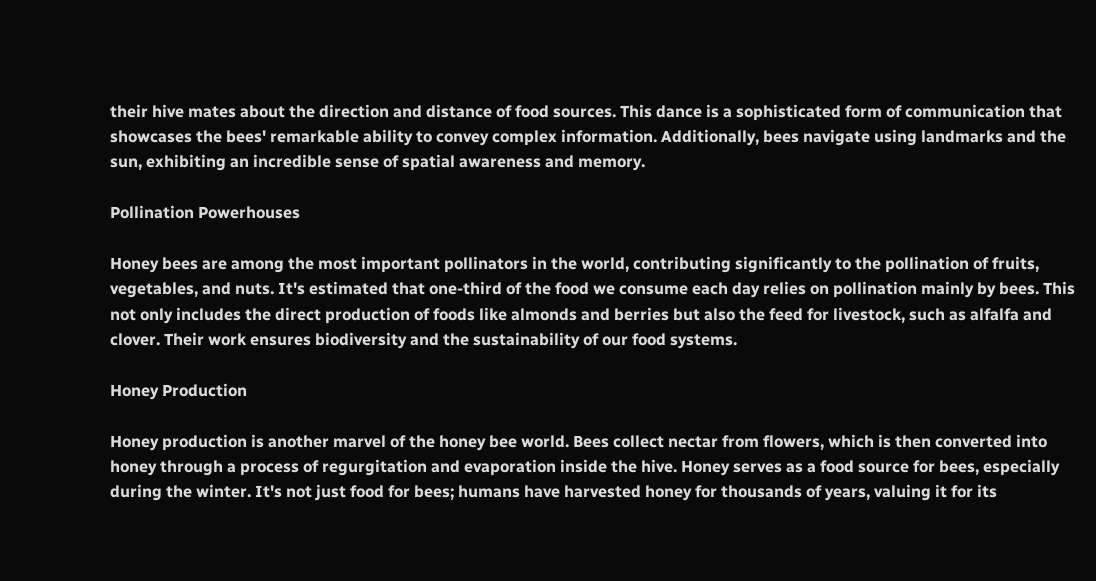their hive mates about the direction and distance of food sources. This dance is a sophisticated form of communication that showcases the bees' remarkable ability to convey complex information. Additionally, bees navigate using landmarks and the sun, exhibiting an incredible sense of spatial awareness and memory.

Pollination Powerhouses

Honey bees are among the most important pollinators in the world, contributing significantly to the pollination of fruits, vegetables, and nuts. It's estimated that one-third of the food we consume each day relies on pollination mainly by bees. This not only includes the direct production of foods like almonds and berries but also the feed for livestock, such as alfalfa and clover. Their work ensures biodiversity and the sustainability of our food systems.

Honey Production

Honey production is another marvel of the honey bee world. Bees collect nectar from flowers, which is then converted into honey through a process of regurgitation and evaporation inside the hive. Honey serves as a food source for bees, especially during the winter. It's not just food for bees; humans have harvested honey for thousands of years, valuing it for its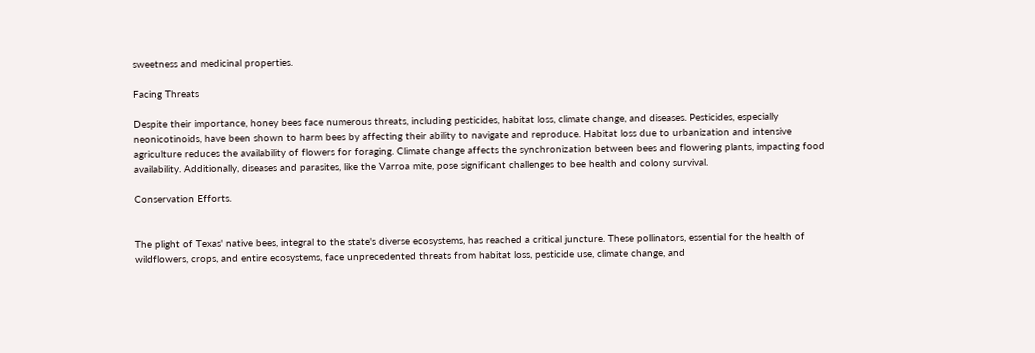sweetness and medicinal properties.

Facing Threats

Despite their importance, honey bees face numerous threats, including pesticides, habitat loss, climate change, and diseases. Pesticides, especially neonicotinoids, have been shown to harm bees by affecting their ability to navigate and reproduce. Habitat loss due to urbanization and intensive agriculture reduces the availability of flowers for foraging. Climate change affects the synchronization between bees and flowering plants, impacting food availability. Additionally, diseases and parasites, like the Varroa mite, pose significant challenges to bee health and colony survival.

Conservation Efforts.


The plight of Texas' native bees, integral to the state's diverse ecosystems, has reached a critical juncture. These pollinators, essential for the health of wildflowers, crops, and entire ecosystems, face unprecedented threats from habitat loss, pesticide use, climate change, and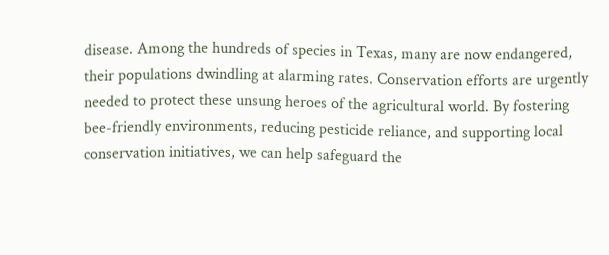disease. Among the hundreds of species in Texas, many are now endangered, their populations dwindling at alarming rates. Conservation efforts are urgently needed to protect these unsung heroes of the agricultural world. By fostering bee-friendly environments, reducing pesticide reliance, and supporting local conservation initiatives, we can help safeguard the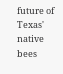future of Texas' native bees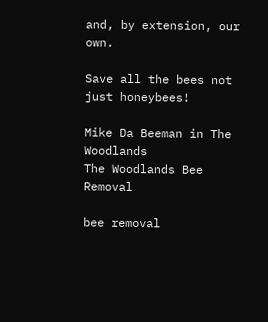and, by extension, our own.

Save all the bees not just honeybees!

Mike Da Beeman in The Woodlands
The Woodlands Bee Removal

bee removal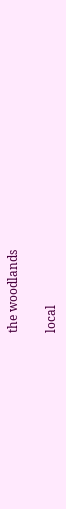the woodlands

local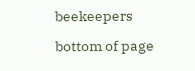beekeepers

bottom of page